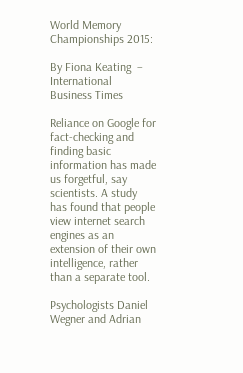World Memory Championships 2015:

By Fiona Keating  – International Business Times

Reliance on Google for fact-checking and finding basic information has made us forgetful, say scientists. A study has found that people view internet search engines as an extension of their own intelligence, rather than a separate tool.

Psychologists Daniel Wegner and Adrian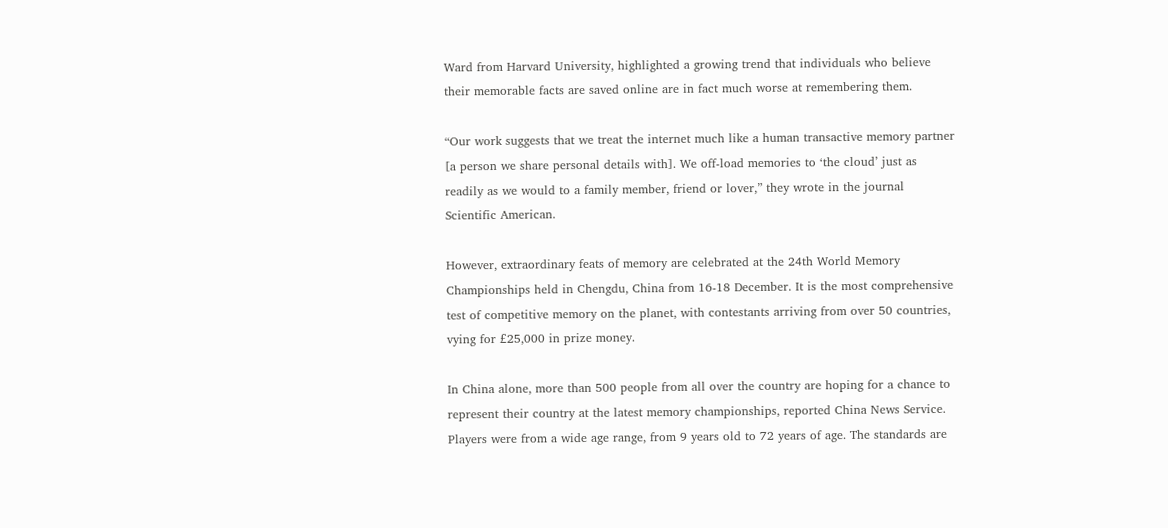Ward from Harvard University, highlighted a growing trend that individuals who believe their memorable facts are saved online are in fact much worse at remembering them.

“Our work suggests that we treat the internet much like a human transactive memory partner [a person we share personal details with]. We off-load memories to ‘the cloud’ just as readily as we would to a family member, friend or lover,” they wrote in the journal Scientific American.

However, extraordinary feats of memory are celebrated at the 24th World Memory Championships held in Chengdu, China from 16-18 December. It is the most comprehensive test of competitive memory on the planet, with contestants arriving from over 50 countries, vying for £25,000 in prize money.

In China alone, more than 500 people from all over the country are hoping for a chance to represent their country at the latest memory championships, reported China News Service. Players were from a wide age range, from 9 years old to 72 years of age. The standards are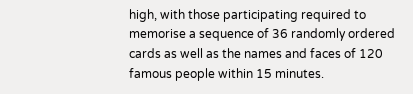high, with those participating required to memorise a sequence of 36 randomly ordered cards as well as the names and faces of 120 famous people within 15 minutes.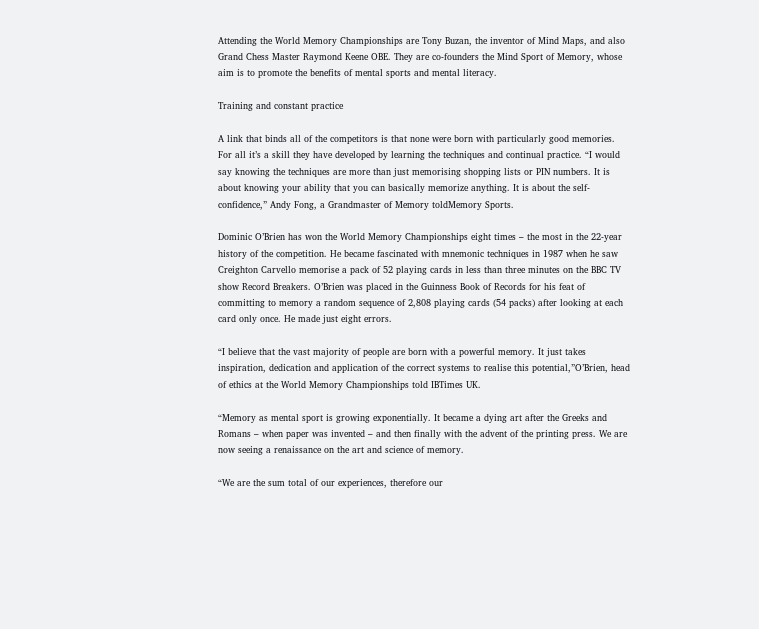Attending the World Memory Championships are Tony Buzan, the inventor of Mind Maps, and also Grand Chess Master Raymond Keene OBE. They are co-founders the Mind Sport of Memory, whose aim is to promote the benefits of mental sports and mental literacy.

Training and constant practice

A link that binds all of the competitors is that none were born with particularly good memories. For all it’s a skill they have developed by learning the techniques and continual practice. “I would say knowing the techniques are more than just memorising shopping lists or PIN numbers. It is about knowing your ability that you can basically memorize anything. It is about the self-confidence,” Andy Fong, a Grandmaster of Memory toldMemory Sports.

Dominic O’Brien has won the World Memory Championships eight times – the most in the 22-year history of the competition. He became fascinated with mnemonic techniques in 1987 when he saw Creighton Carvello memorise a pack of 52 playing cards in less than three minutes on the BBC TV show Record Breakers. O’Brien was placed in the Guinness Book of Records for his feat of committing to memory a random sequence of 2,808 playing cards (54 packs) after looking at each card only once. He made just eight errors.

“I believe that the vast majority of people are born with a powerful memory. It just takes inspiration, dedication and application of the correct systems to realise this potential,”O’Brien, head of ethics at the World Memory Championships told IBTimes UK.

“Memory as mental sport is growing exponentially. It became a dying art after the Greeks and Romans – when paper was invented – and then finally with the advent of the printing press. We are now seeing a renaissance on the art and science of memory.

“We are the sum total of our experiences, therefore our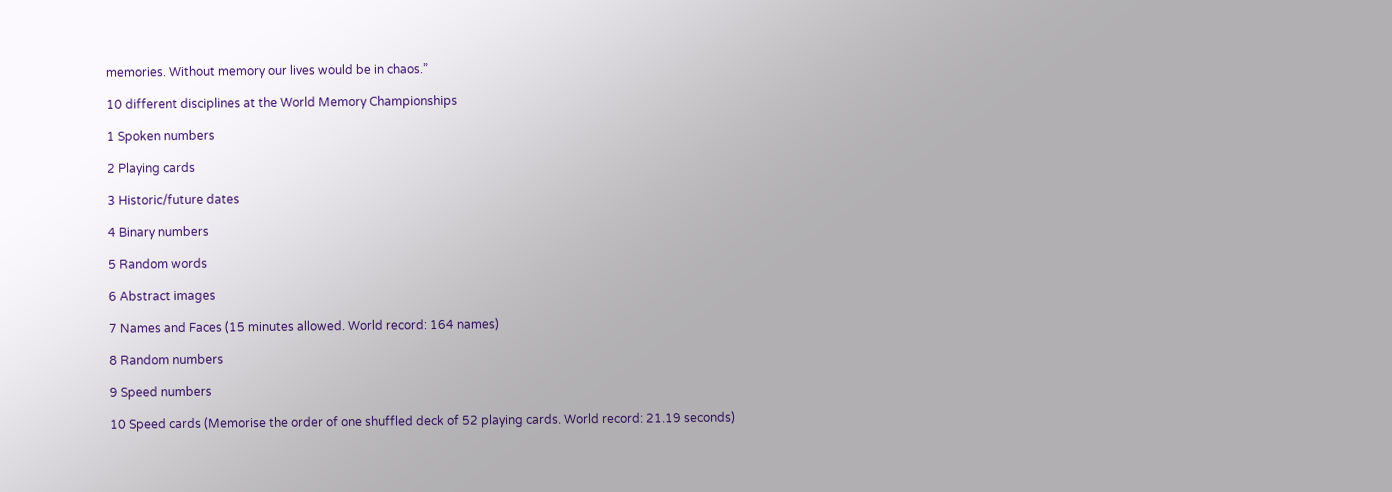memories. Without memory our lives would be in chaos.”

10 different disciplines at the World Memory Championships

1 Spoken numbers

2 Playing cards

3 Historic/future dates

4 Binary numbers

5 Random words

6 Abstract images

7 Names and Faces (15 minutes allowed. World record: 164 names)

8 Random numbers

9 Speed numbers

10 Speed cards (Memorise the order of one shuffled deck of 52 playing cards. World record: 21.19 seconds)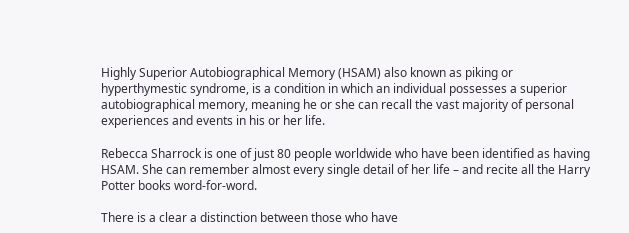Highly Superior Autobiographical Memory (HSAM) also known as piking or hyperthymestic syndrome, is a condition in which an individual possesses a superior autobiographical memory, meaning he or she can recall the vast majority of personal experiences and events in his or her life.

Rebecca Sharrock is one of just 80 people worldwide who have been identified as having HSAM. She can remember almost every single detail of her life – and recite all the Harry Potter books word-for-word.

There is a clear a distinction between those who have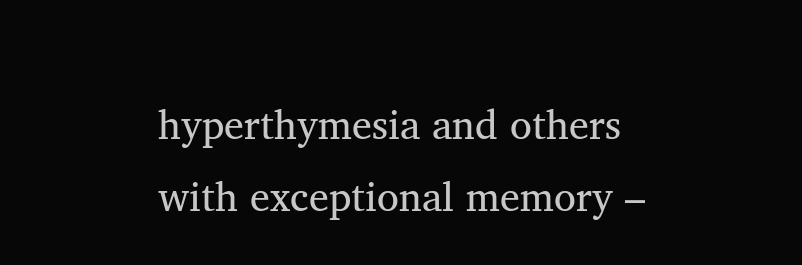hyperthymesia and others with exceptional memory –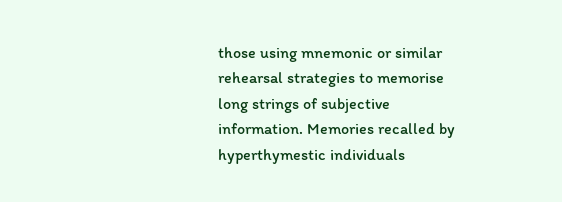those using mnemonic or similar rehearsal strategies to memorise long strings of subjective information. Memories recalled by hyperthymestic individuals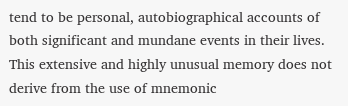tend to be personal, autobiographical accounts of both significant and mundane events in their lives. This extensive and highly unusual memory does not derive from the use of mnemonic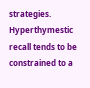strategies. Hyperthymestic recall tends to be constrained to a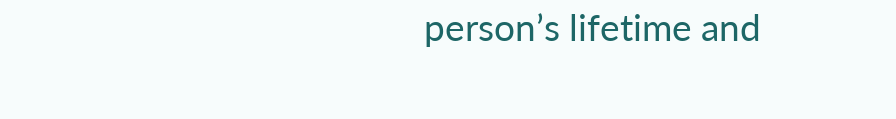person’s lifetime and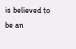is believed to be an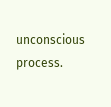unconscious process.